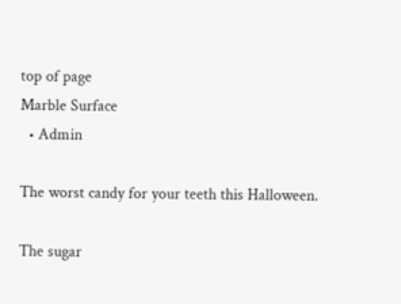top of page
Marble Surface
  • Admin

The worst candy for your teeth this Halloween.

The sugar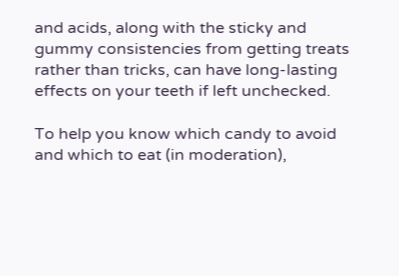and acids, along with the sticky and gummy consistencies from getting treats rather than tricks, can have long-lasting effects on your teeth if left unchecked.

To help you know which candy to avoid and which to eat (in moderation),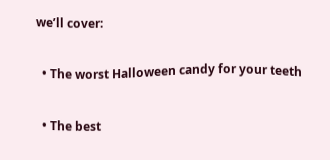we’ll cover:

  • The worst Halloween candy for your teeth

  • The best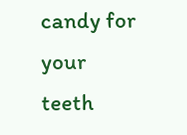candy for your teeth